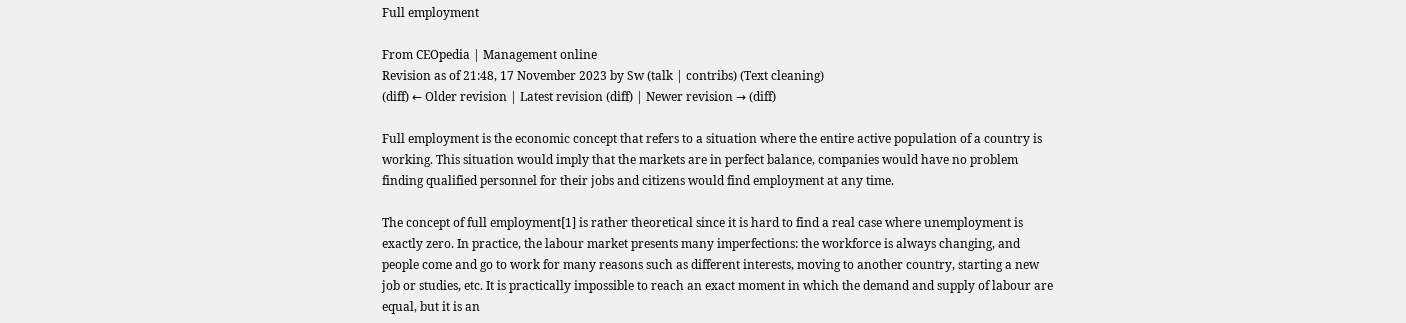Full employment

From CEOpedia | Management online
Revision as of 21:48, 17 November 2023 by Sw (talk | contribs) (Text cleaning)
(diff) ← Older revision | Latest revision (diff) | Newer revision → (diff)

Full employment is the economic concept that refers to a situation where the entire active population of a country is working. This situation would imply that the markets are in perfect balance, companies would have no problem finding qualified personnel for their jobs and citizens would find employment at any time.

The concept of full employment[1] is rather theoretical since it is hard to find a real case where unemployment is exactly zero. In practice, the labour market presents many imperfections: the workforce is always changing, and people come and go to work for many reasons such as different interests, moving to another country, starting a new job or studies, etc. It is practically impossible to reach an exact moment in which the demand and supply of labour are equal, but it is an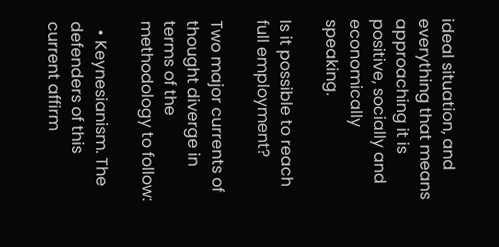ideal situation, and everything that means approaching it is positive, socially and economically speaking.

Is it possible to reach full employment?

Two major currents of thought diverge in terms of the methodology to follow:

  • Keynesianism. The defenders of this current affirm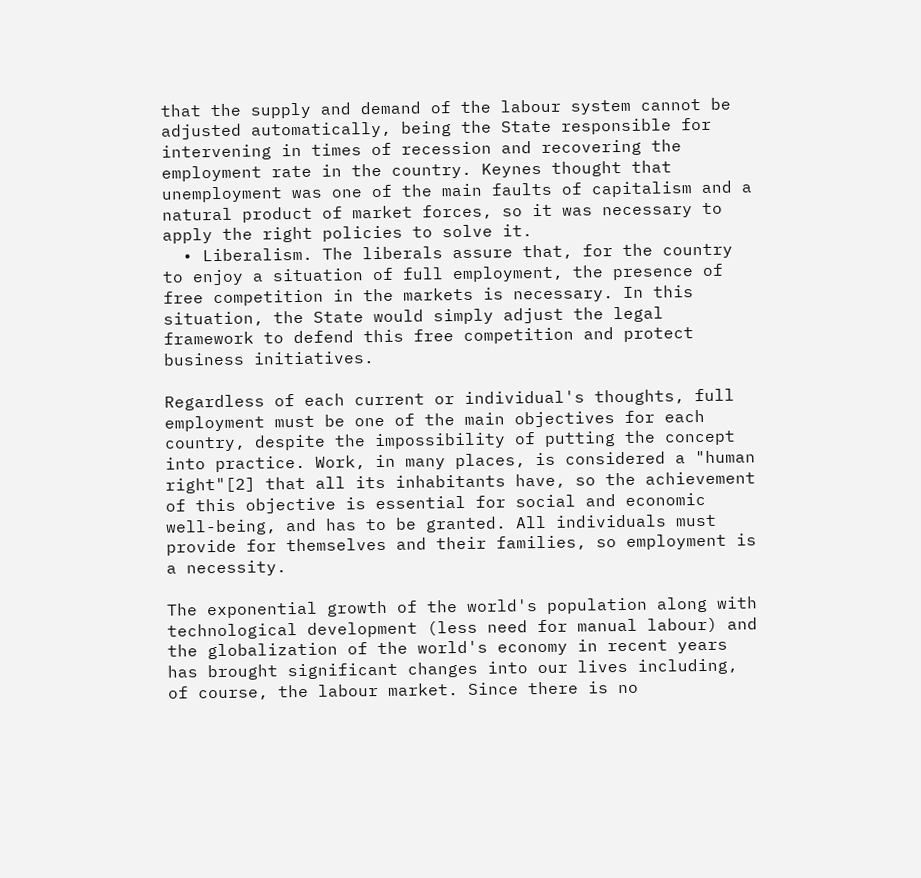that the supply and demand of the labour system cannot be adjusted automatically, being the State responsible for intervening in times of recession and recovering the employment rate in the country. Keynes thought that unemployment was one of the main faults of capitalism and a natural product of market forces, so it was necessary to apply the right policies to solve it.
  • Liberalism. The liberals assure that, for the country to enjoy a situation of full employment, the presence of free competition in the markets is necessary. In this situation, the State would simply adjust the legal framework to defend this free competition and protect business initiatives.

Regardless of each current or individual's thoughts, full employment must be one of the main objectives for each country, despite the impossibility of putting the concept into practice. Work, in many places, is considered a "human right"[2] that all its inhabitants have, so the achievement of this objective is essential for social and economic well-being, and has to be granted. All individuals must provide for themselves and their families, so employment is a necessity.

The exponential growth of the world's population along with technological development (less need for manual labour) and the globalization of the world's economy in recent years has brought significant changes into our lives including, of course, the labour market. Since there is no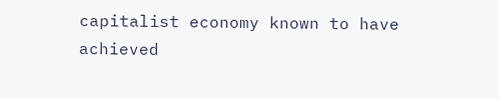capitalist economy known to have achieved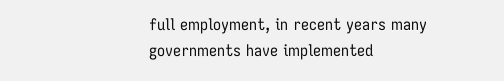full employment, in recent years many governments have implemented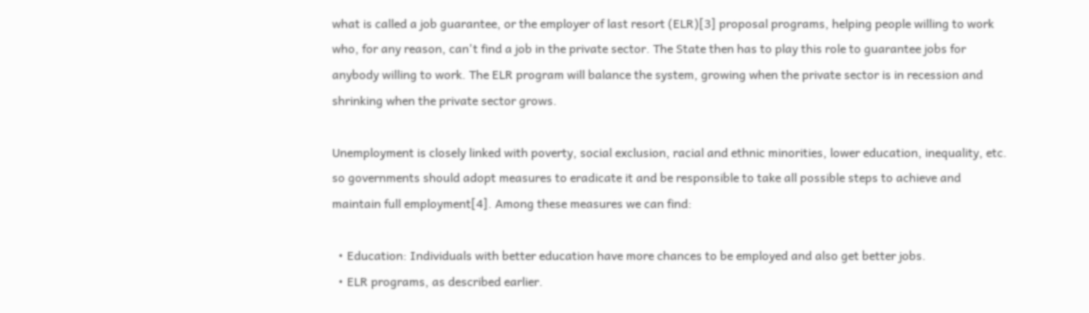what is called a job guarantee, or the employer of last resort (ELR)[3] proposal programs, helping people willing to work who, for any reason, can't find a job in the private sector. The State then has to play this role to guarantee jobs for anybody willing to work. The ELR program will balance the system, growing when the private sector is in recession and shrinking when the private sector grows.

Unemployment is closely linked with poverty, social exclusion, racial and ethnic minorities, lower education, inequality, etc. so governments should adopt measures to eradicate it and be responsible to take all possible steps to achieve and maintain full employment[4]. Among these measures we can find:

  • Education: Individuals with better education have more chances to be employed and also get better jobs.
  • ELR programs, as described earlier.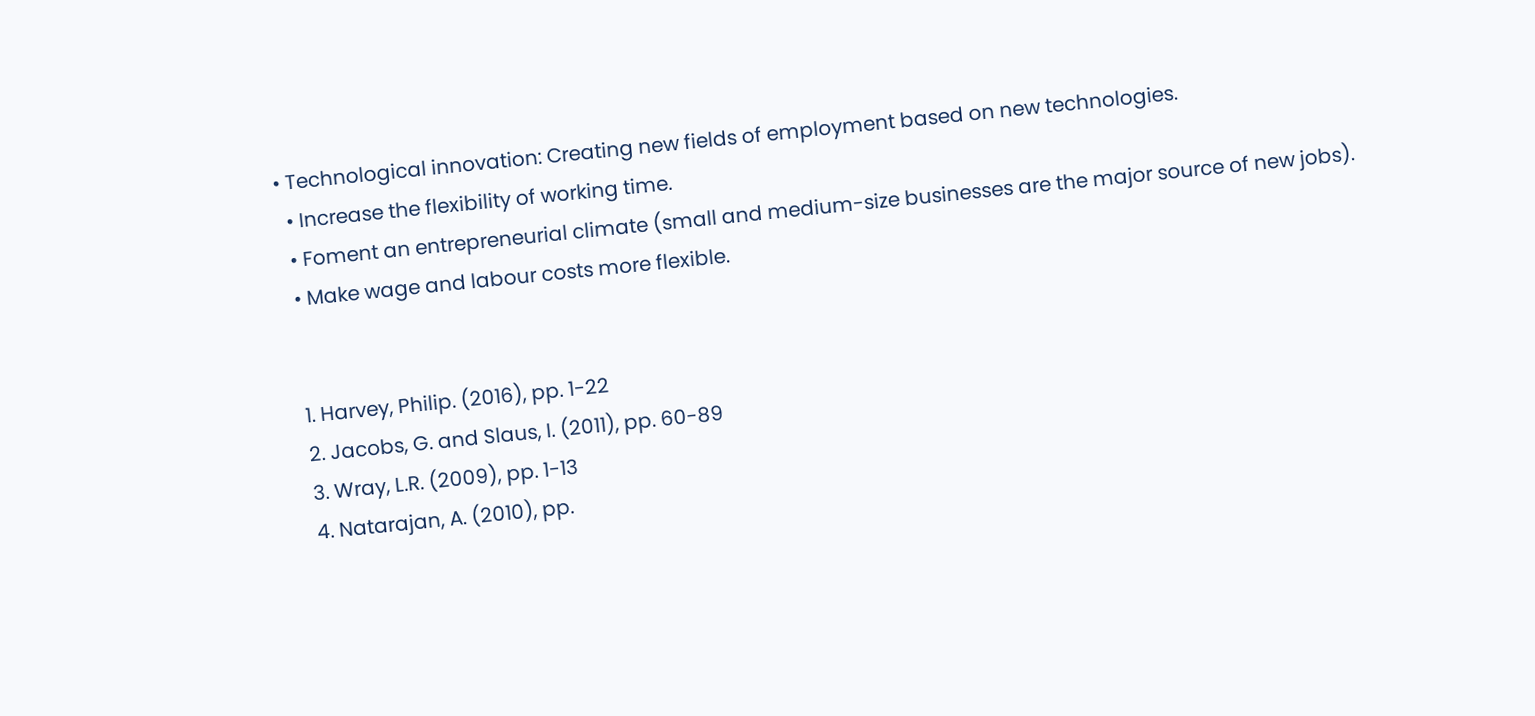• Technological innovation: Creating new fields of employment based on new technologies.
  • Increase the flexibility of working time.
  • Foment an entrepreneurial climate (small and medium-size businesses are the major source of new jobs).
  • Make wage and labour costs more flexible.


  1. Harvey, Philip. (2016), pp. 1-22
  2. Jacobs, G. and Slaus, I. (2011), pp. 60-89
  3. Wray, L.R. (2009), pp. 1-13
  4. Natarajan, A. (2010), pp.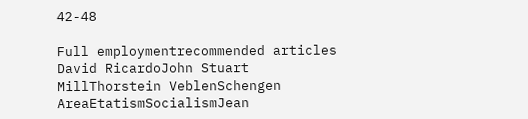42-48

Full employmentrecommended articles
David RicardoJohn Stuart MillThorstein VeblenSchengen AreaEtatismSocialismJean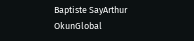Baptiste SayArthur OkunGlobal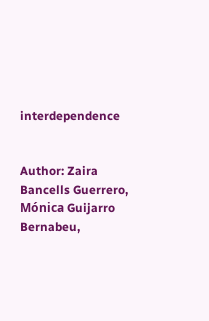interdependence


Author: Zaira Bancells Guerrero, Mónica Guijarro Bernabeu,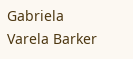Gabriela Varela Barker